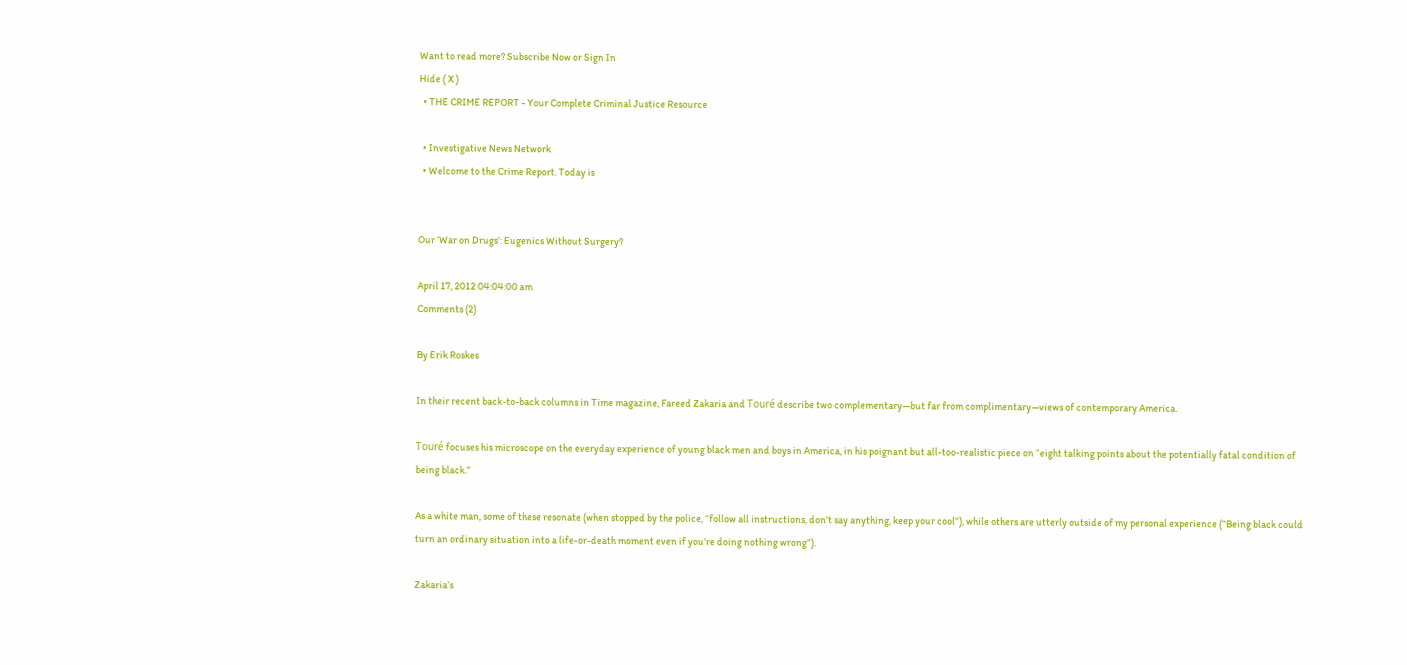Want to read more? Subscribe Now or Sign In
Hide ( X )
  • THE CRIME REPORT - Your Complete Criminal Justice Resource

  • Investigative News Network
  • Welcome to the Crime Report. Today is


Our ‘War on Drugs’: Eugenics Without Surgery?

April 17, 2012 04:04:00 am
Comments (2)

By Erik Roskes

In their recent back-to-back columns in Time magazine, Fareed Zakaria and Touré describe two complementary—but far from complimentary—views of contemporary America.

Touré focuses his microscope on the everyday experience of young black men and boys in America, in his poignant but all-too-realistic piece on “eight talking points about the potentially fatal condition of being black.”

As a white man, some of these resonate (when stopped by the police, “follow all instructions, don’t say anything, keep your cool”), while others are utterly outside of my personal experience (“Being black could turn an ordinary situation into a life-or-death moment even if you’re doing nothing wrong”).

Zakaria’s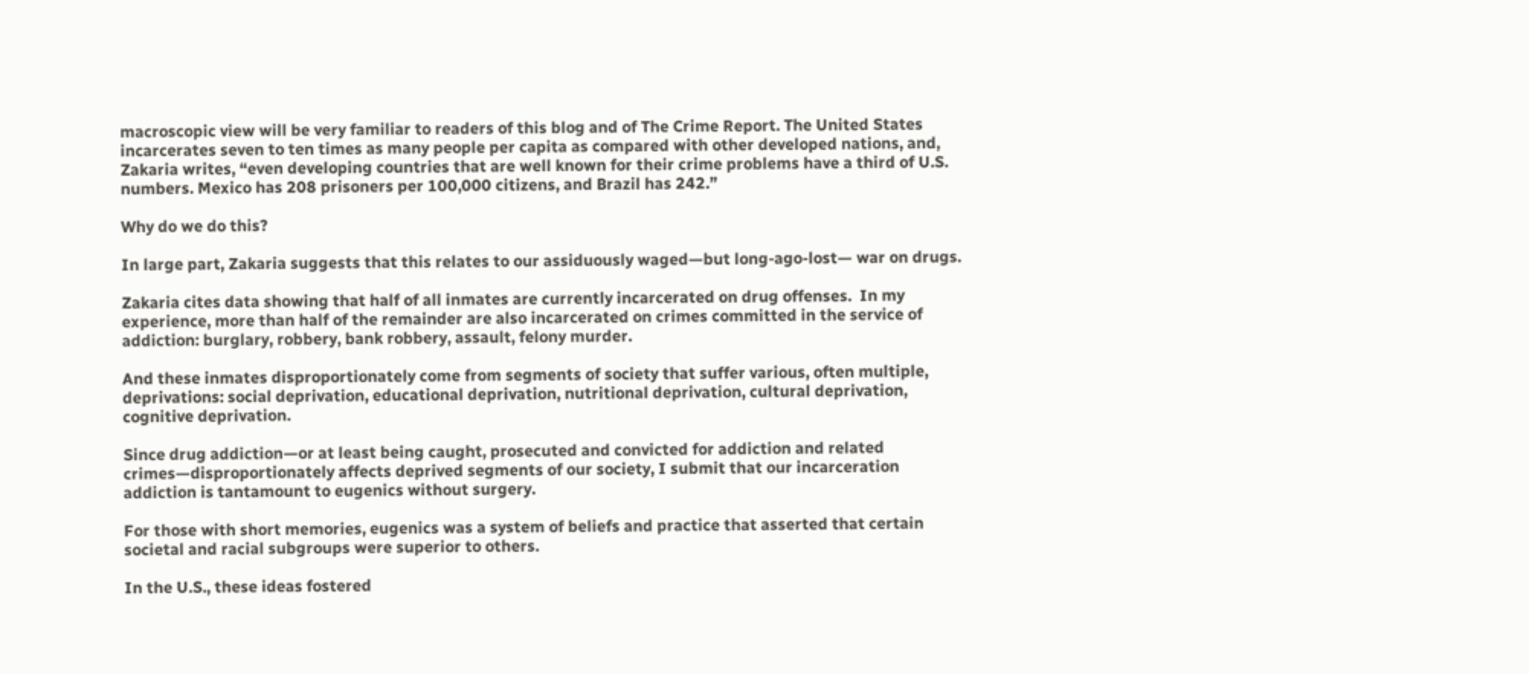macroscopic view will be very familiar to readers of this blog and of The Crime Report. The United States incarcerates seven to ten times as many people per capita as compared with other developed nations, and, Zakaria writes, “even developing countries that are well known for their crime problems have a third of U.S. numbers. Mexico has 208 prisoners per 100,000 citizens, and Brazil has 242.”

Why do we do this?

In large part, Zakaria suggests that this relates to our assiduously waged—but long-ago-lost— war on drugs.

Zakaria cites data showing that half of all inmates are currently incarcerated on drug offenses.  In my experience, more than half of the remainder are also incarcerated on crimes committed in the service of addiction: burglary, robbery, bank robbery, assault, felony murder.

And these inmates disproportionately come from segments of society that suffer various, often multiple, deprivations: social deprivation, educational deprivation, nutritional deprivation, cultural deprivation, cognitive deprivation.

Since drug addiction—or at least being caught, prosecuted and convicted for addiction and related crimes—disproportionately affects deprived segments of our society, I submit that our incarceration addiction is tantamount to eugenics without surgery.

For those with short memories, eugenics was a system of beliefs and practice that asserted that certain societal and racial subgroups were superior to others.

In the U.S., these ideas fostered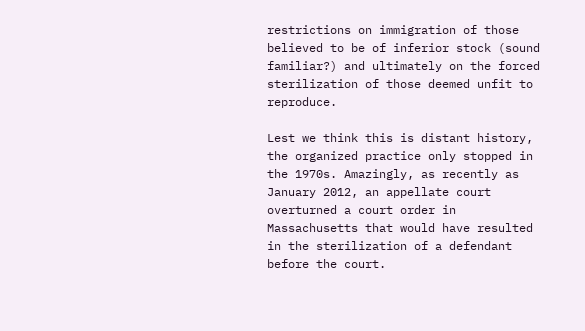restrictions on immigration of those believed to be of inferior stock (sound familiar?) and ultimately on the forced sterilization of those deemed unfit to reproduce.

Lest we think this is distant history, the organized practice only stopped in the 1970s. Amazingly, as recently as January 2012, an appellate court overturned a court order in Massachusetts that would have resulted in the sterilization of a defendant before the court.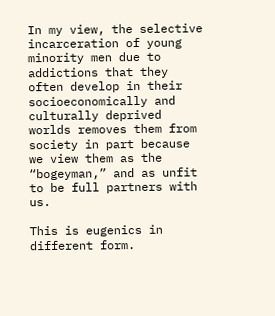In my view, the selective incarceration of young minority men due to addictions that they often develop in their socioeconomically and culturally deprived worlds removes them from society in part because we view them as the “bogeyman,” and as unfit to be full partners with us.

This is eugenics in different form.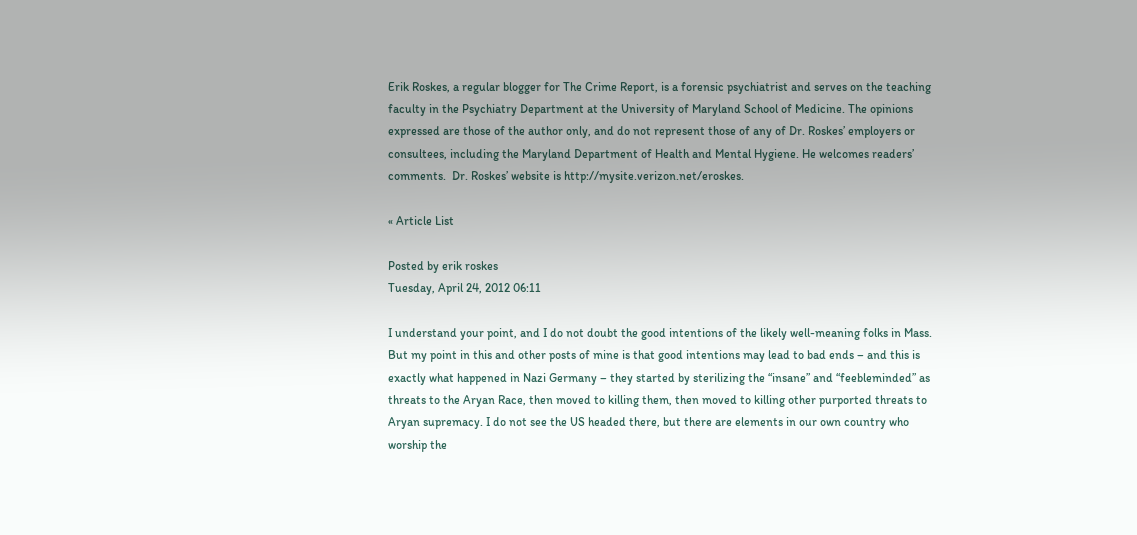Erik Roskes, a regular blogger for The Crime Report, is a forensic psychiatrist and serves on the teaching faculty in the Psychiatry Department at the University of Maryland School of Medicine. The opinions expressed are those of the author only, and do not represent those of any of Dr. Roskes’ employers or consultees, including the Maryland Department of Health and Mental Hygiene. He welcomes readers’ comments.  Dr. Roskes’ website is http://mysite.verizon.net/eroskes.

« Article List

Posted by erik roskes
Tuesday, April 24, 2012 06:11

I understand your point, and I do not doubt the good intentions of the likely well-meaning folks in Mass. But my point in this and other posts of mine is that good intentions may lead to bad ends – and this is exactly what happened in Nazi Germany – they started by sterilizing the “insane” and “feebleminded” as threats to the Aryan Race, then moved to killing them, then moved to killing other purported threats to Aryan supremacy. I do not see the US headed there, but there are elements in our own country who worship the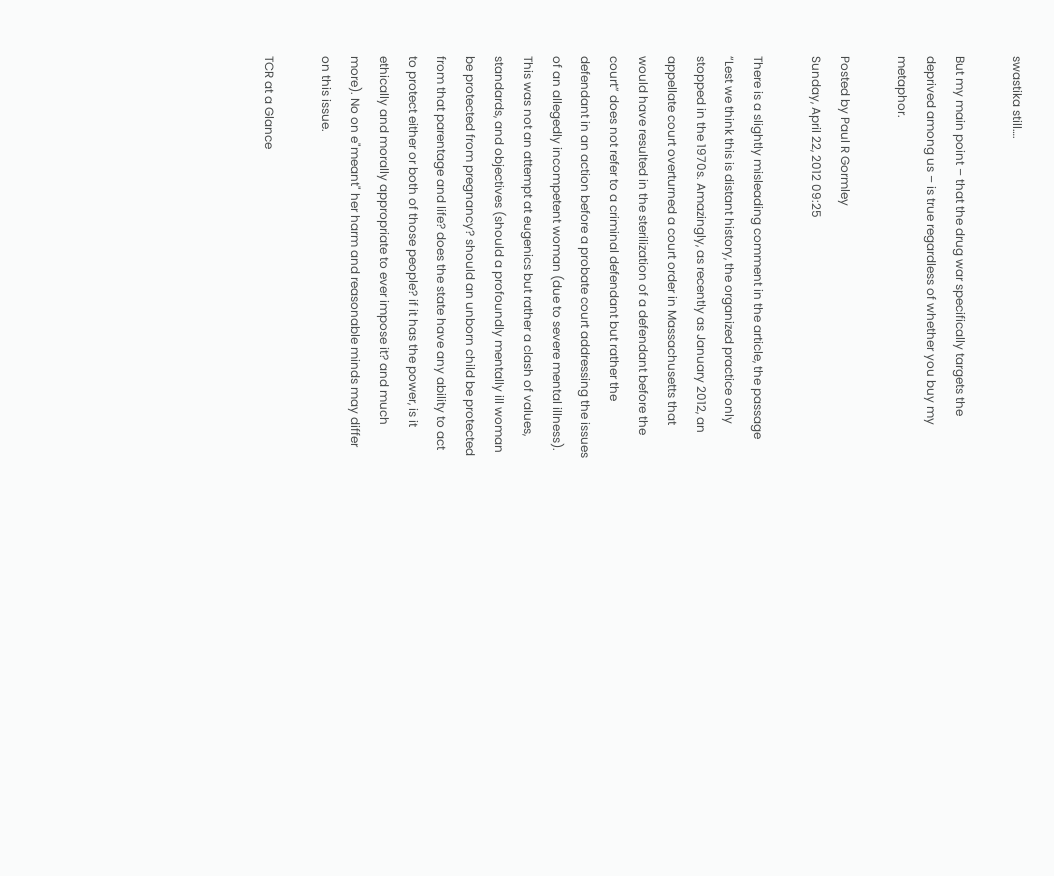swastika still….

But my main point – that the drug war specifically targets the deprived among us – is true regardless of whether you buy my metaphor.

Posted by Paul R Gormley
Sunday, April 22, 2012 09:25

There is a slightly misleading comment in the article, the passage “Lest we think this is distant history, the organized practice only stopped in the 1970s. Amazingly, as recently as January 2012, an appellate court overturned a court order in Massachusetts that would have resulted in the sterilization of a defendant before the court” does not refer to a criminal defendant but rather the defendant in an action before a probate court addressing the issues of an allegedly incompetent woman (due to severe mental illness). This was not an attempt at eugenics but rather a clash of values, standards, and objectives (should a profoundly mentally ill woman be protected from pregnancy? should an unborn child be protected from that parentage and life? does the state have any ability to act to protect either or both of those people? if it has the power, is it ethically and morally appropriate to ever impose it? and much more). No on e"meant" her harm and reasonable minds may differ on this issue.

TCR at a Glance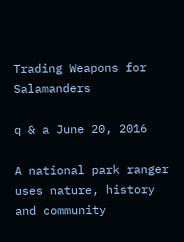Trading Weapons for Salamanders

q & a June 20, 2016

A national park ranger uses nature, history and community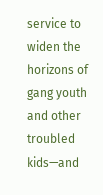service to widen the horizons of gang youth and other troubled kids—and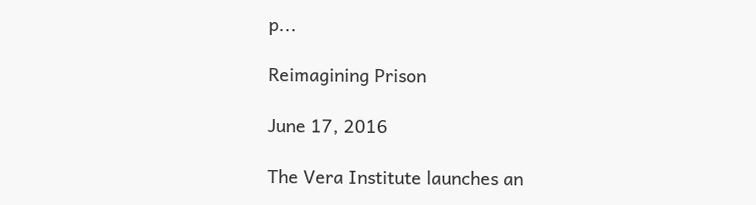p...

Reimagining Prison

June 17, 2016

The Vera Institute launches an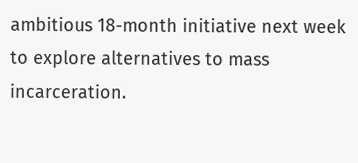ambitious 18-month initiative next week to explore alternatives to mass incarceration.